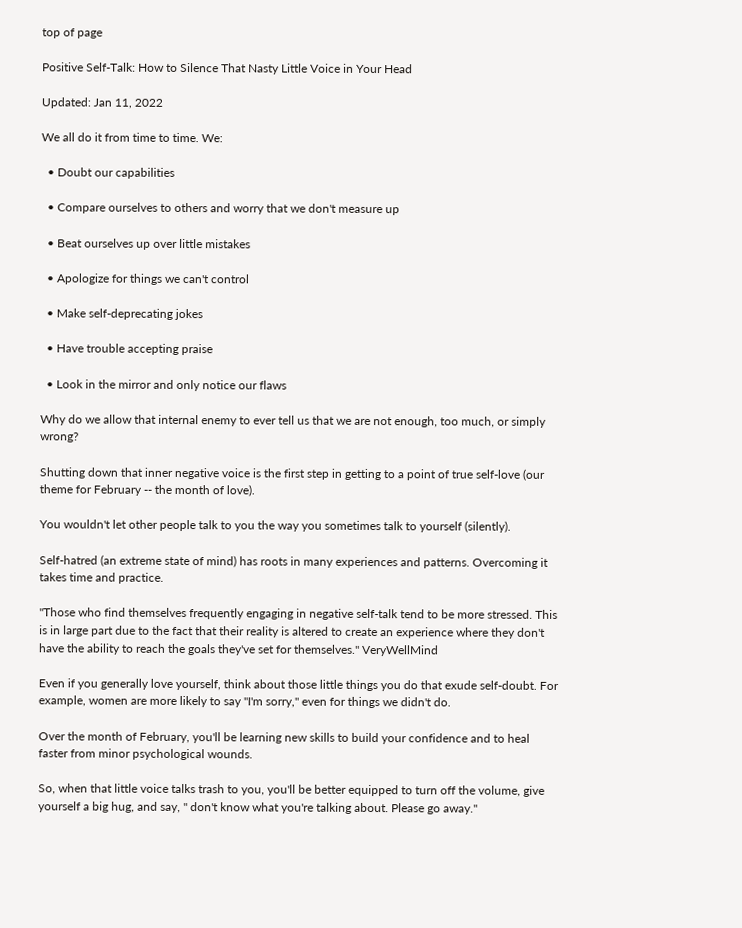top of page

Positive Self-Talk: How to Silence That Nasty Little Voice in Your Head

Updated: Jan 11, 2022

We all do it from time to time. We:

  • Doubt our capabilities

  • Compare ourselves to others and worry that we don't measure up

  • Beat ourselves up over little mistakes

  • Apologize for things we can't control

  • Make self-deprecating jokes

  • Have trouble accepting praise

  • Look in the mirror and only notice our flaws

Why do we allow that internal enemy to ever tell us that we are not enough, too much, or simply wrong?

Shutting down that inner negative voice is the first step in getting to a point of true self-love (our theme for February -- the month of love).

You wouldn't let other people talk to you the way you sometimes talk to yourself (silently).

Self-hatred (an extreme state of mind) has roots in many experiences and patterns. Overcoming it takes time and practice.

"Those who find themselves frequently engaging in negative self-talk tend to be more stressed. This is in large part due to the fact that their reality is altered to create an experience where they don't have the ability to reach the goals they've set for themselves." VeryWellMind

Even if you generally love yourself, think about those little things you do that exude self-doubt. For example, women are more likely to say "I'm sorry," even for things we didn't do.

Over the month of February, you'll be learning new skills to build your confidence and to heal faster from minor psychological wounds.

So, when that little voice talks trash to you, you'll be better equipped to turn off the volume, give yourself a big hug, and say, " don't know what you're talking about. Please go away."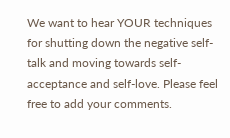We want to hear YOUR techniques for shutting down the negative self-talk and moving towards self-acceptance and self-love. Please feel free to add your comments.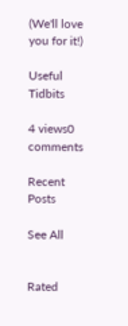(We'll love you for it!)

Useful Tidbits

4 views0 comments

Recent Posts

See All


Rated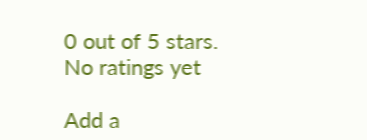0 out of 5 stars.
No ratings yet

Add a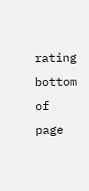rating
bottom of page